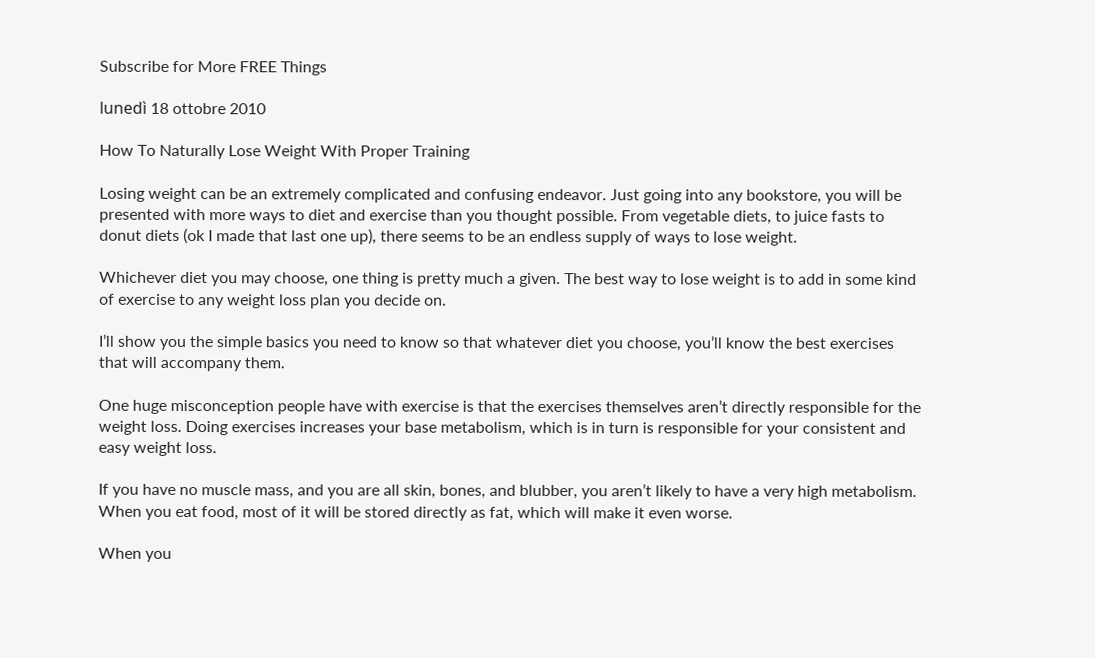Subscribe for More FREE Things

lunedì 18 ottobre 2010

How To Naturally Lose Weight With Proper Training

Losing weight can be an extremely complicated and confusing endeavor. Just going into any bookstore, you will be presented with more ways to diet and exercise than you thought possible. From vegetable diets, to juice fasts to donut diets (ok I made that last one up), there seems to be an endless supply of ways to lose weight.

Whichever diet you may choose, one thing is pretty much a given. The best way to lose weight is to add in some kind of exercise to any weight loss plan you decide on.

I’ll show you the simple basics you need to know so that whatever diet you choose, you’ll know the best exercises that will accompany them.

One huge misconception people have with exercise is that the exercises themselves aren’t directly responsible for the weight loss. Doing exercises increases your base metabolism, which is in turn is responsible for your consistent and easy weight loss.

If you have no muscle mass, and you are all skin, bones, and blubber, you aren’t likely to have a very high metabolism. When you eat food, most of it will be stored directly as fat, which will make it even worse.

When you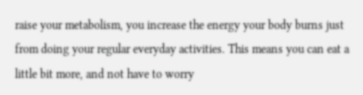raise your metabolism, you increase the energy your body burns just from doing your regular everyday activities. This means you can eat a little bit more, and not have to worry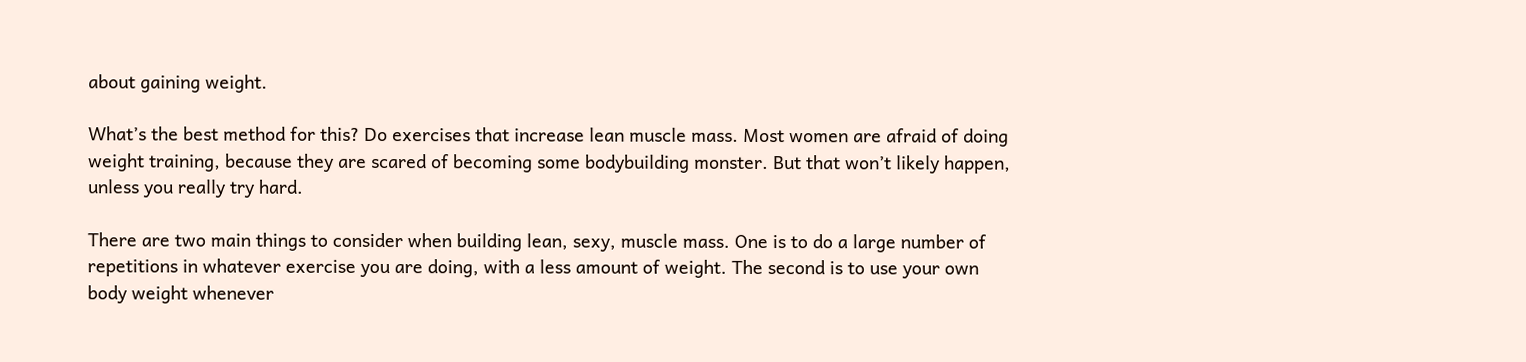about gaining weight.

What’s the best method for this? Do exercises that increase lean muscle mass. Most women are afraid of doing weight training, because they are scared of becoming some bodybuilding monster. But that won’t likely happen, unless you really try hard.

There are two main things to consider when building lean, sexy, muscle mass. One is to do a large number of repetitions in whatever exercise you are doing, with a less amount of weight. The second is to use your own body weight whenever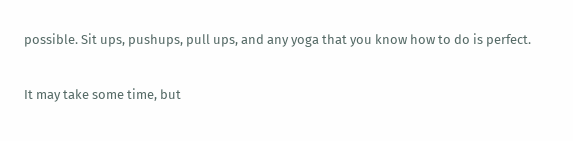possible. Sit ups, pushups, pull ups, and any yoga that you know how to do is perfect.

It may take some time, but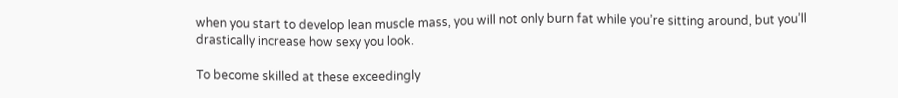when you start to develop lean muscle mass, you will not only burn fat while you’re sitting around, but you’ll drastically increase how sexy you look.

To become skilled at these exceedingly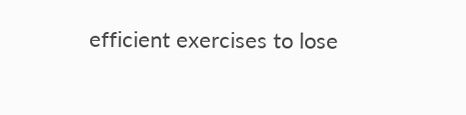efficient exercises to lose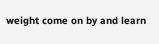weight come on by and learn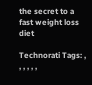the secret to a fast weight loss diet

Technorati Tags: , , , , , ,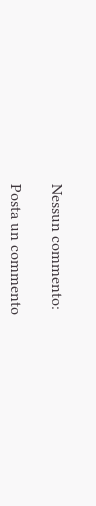Nessun commento:

Posta un commento